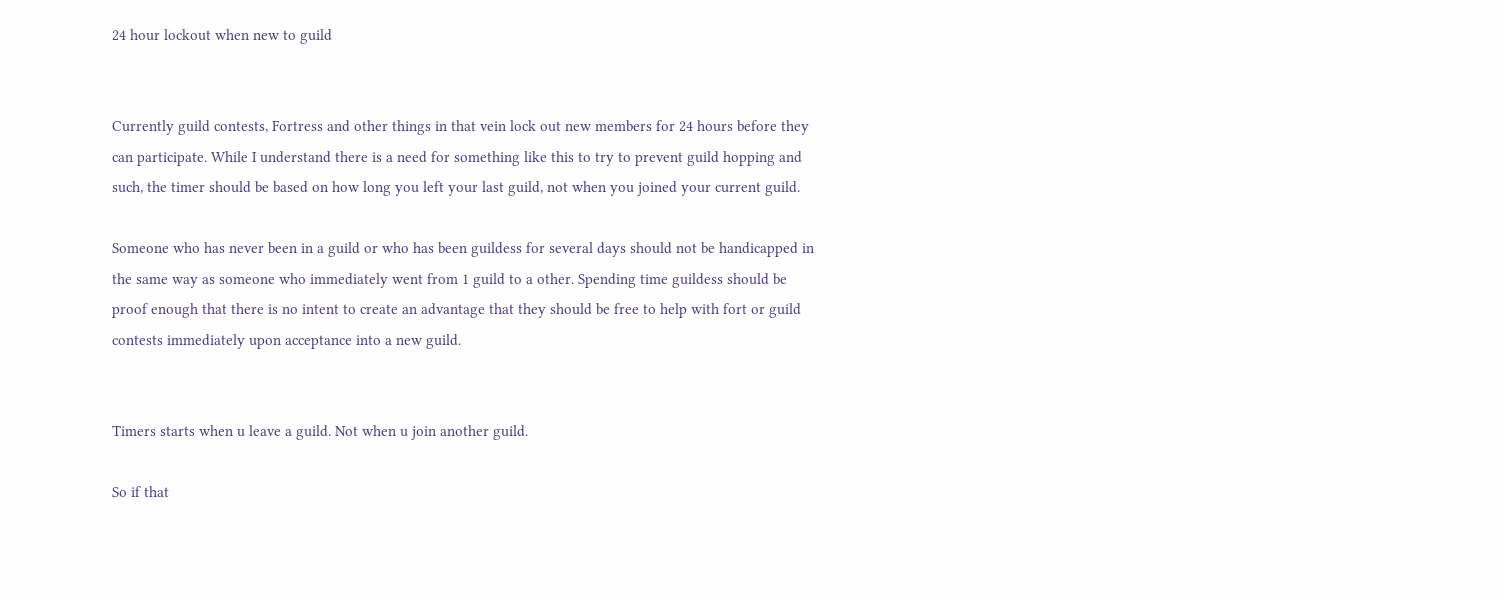24 hour lockout when new to guild


Currently guild contests, Fortress and other things in that vein lock out new members for 24 hours before they can participate. While I understand there is a need for something like this to try to prevent guild hopping and such, the timer should be based on how long you left your last guild, not when you joined your current guild.

Someone who has never been in a guild or who has been guildess for several days should not be handicapped in the same way as someone who immediately went from 1 guild to a other. Spending time guildess should be proof enough that there is no intent to create an advantage that they should be free to help with fort or guild contests immediately upon acceptance into a new guild.


Timers starts when u leave a guild. Not when u join another guild.

So if that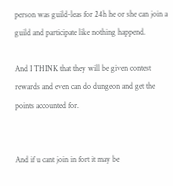person was guild-leas for 24h he or she can join a guild and participate like nothing happend.

And I THINK that they will be given contest rewards and even can do dungeon and get the points accounted for.


And if u cant join in fort it may be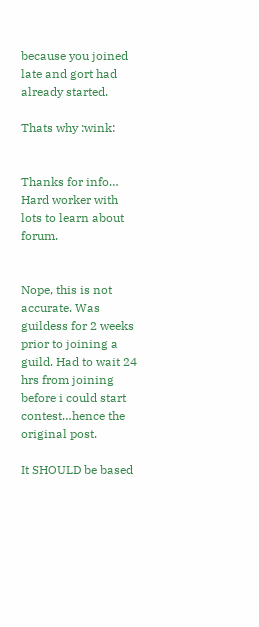because you joined late and gort had already started.

Thats why :wink:


Thanks for info… Hard worker with lots to learn about forum.


Nope, this is not accurate. Was guildess for 2 weeks prior to joining a guild. Had to wait 24 hrs from joining before i could start contest…hence the original post.

It SHOULD be based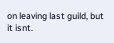on leaving last guild, but it isnt.